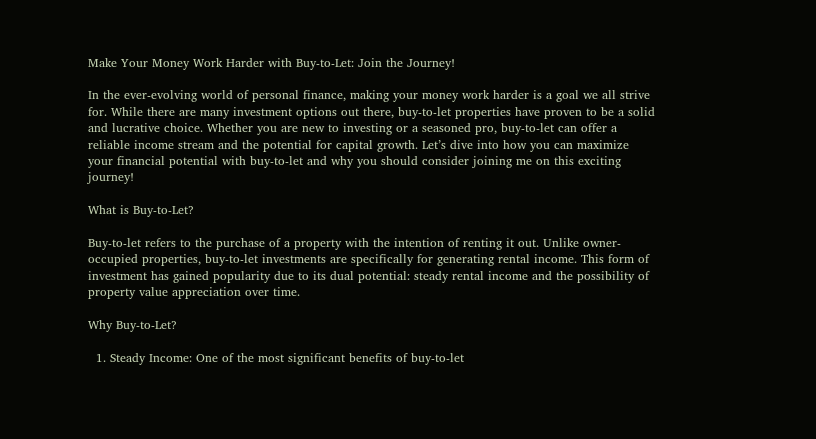Make Your Money Work Harder with Buy-to-Let: Join the Journey!

In the ever-evolving world of personal finance, making your money work harder is a goal we all strive for. While there are many investment options out there, buy-to-let properties have proven to be a solid and lucrative choice. Whether you are new to investing or a seasoned pro, buy-to-let can offer a reliable income stream and the potential for capital growth. Let’s dive into how you can maximize your financial potential with buy-to-let and why you should consider joining me on this exciting journey!

What is Buy-to-Let?

Buy-to-let refers to the purchase of a property with the intention of renting it out. Unlike owner-occupied properties, buy-to-let investments are specifically for generating rental income. This form of investment has gained popularity due to its dual potential: steady rental income and the possibility of property value appreciation over time.

Why Buy-to-Let?

  1. Steady Income: One of the most significant benefits of buy-to-let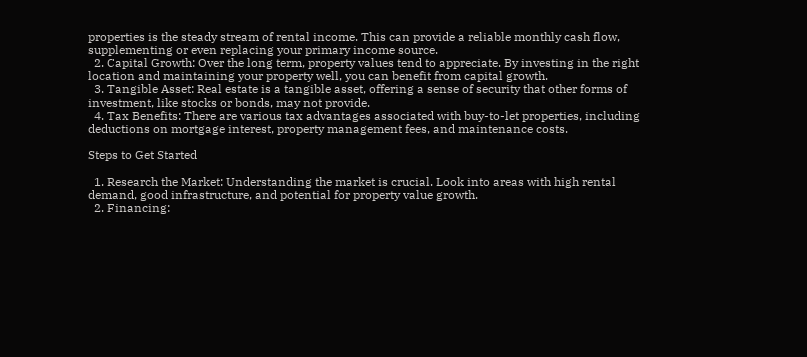properties is the steady stream of rental income. This can provide a reliable monthly cash flow, supplementing or even replacing your primary income source.
  2. Capital Growth: Over the long term, property values tend to appreciate. By investing in the right location and maintaining your property well, you can benefit from capital growth.
  3. Tangible Asset: Real estate is a tangible asset, offering a sense of security that other forms of investment, like stocks or bonds, may not provide.
  4. Tax Benefits: There are various tax advantages associated with buy-to-let properties, including deductions on mortgage interest, property management fees, and maintenance costs.

Steps to Get Started

  1. Research the Market: Understanding the market is crucial. Look into areas with high rental demand, good infrastructure, and potential for property value growth.
  2. Financing: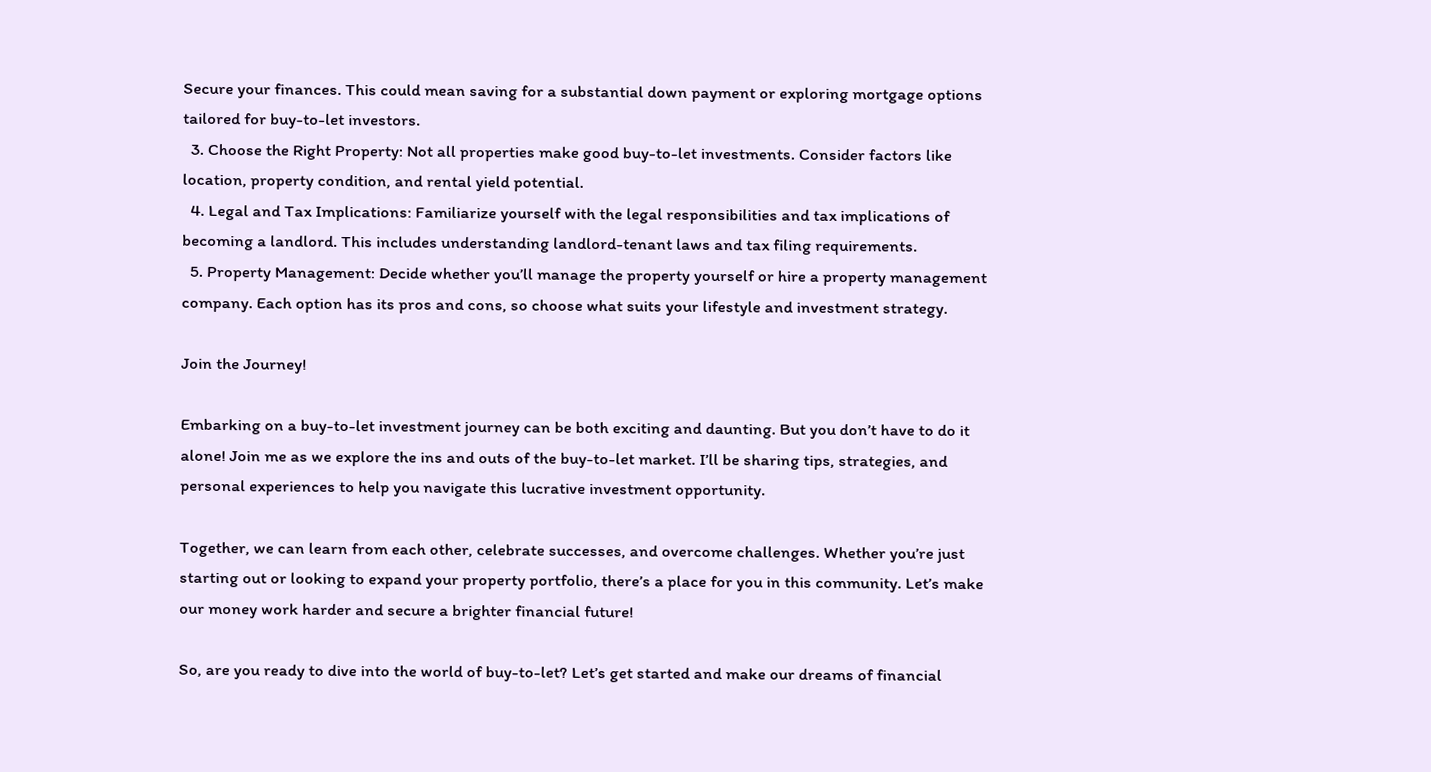Secure your finances. This could mean saving for a substantial down payment or exploring mortgage options tailored for buy-to-let investors.
  3. Choose the Right Property: Not all properties make good buy-to-let investments. Consider factors like location, property condition, and rental yield potential.
  4. Legal and Tax Implications: Familiarize yourself with the legal responsibilities and tax implications of becoming a landlord. This includes understanding landlord-tenant laws and tax filing requirements.
  5. Property Management: Decide whether you’ll manage the property yourself or hire a property management company. Each option has its pros and cons, so choose what suits your lifestyle and investment strategy.

Join the Journey!

Embarking on a buy-to-let investment journey can be both exciting and daunting. But you don’t have to do it alone! Join me as we explore the ins and outs of the buy-to-let market. I’ll be sharing tips, strategies, and personal experiences to help you navigate this lucrative investment opportunity.

Together, we can learn from each other, celebrate successes, and overcome challenges. Whether you’re just starting out or looking to expand your property portfolio, there’s a place for you in this community. Let’s make our money work harder and secure a brighter financial future!

So, are you ready to dive into the world of buy-to-let? Let’s get started and make our dreams of financial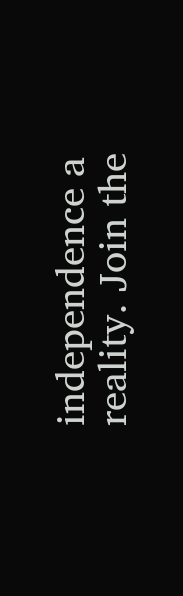independence a reality. Join the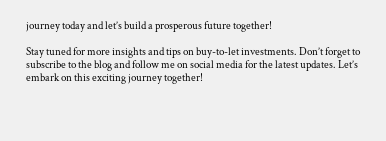journey today and let’s build a prosperous future together!

Stay tuned for more insights and tips on buy-to-let investments. Don’t forget to subscribe to the blog and follow me on social media for the latest updates. Let’s embark on this exciting journey together!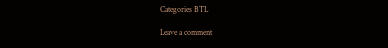Categories BTL

Leave a comment